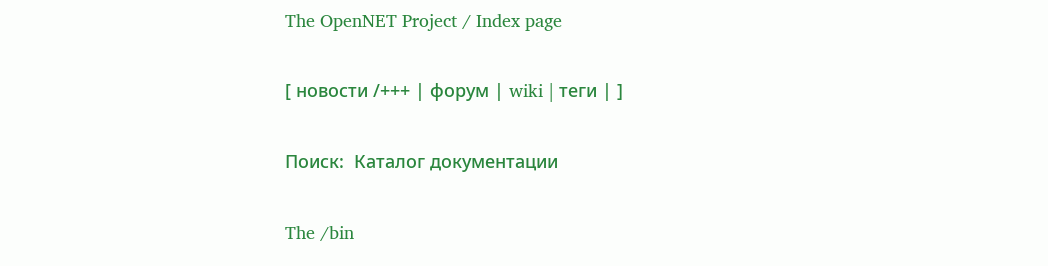The OpenNET Project / Index page

[ новости /+++ | форум | wiki | теги | ]

Поиск:  Каталог документации

The /bin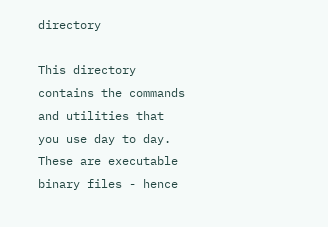directory

This directory contains the commands and utilities that you use day to day. These are executable binary files - hence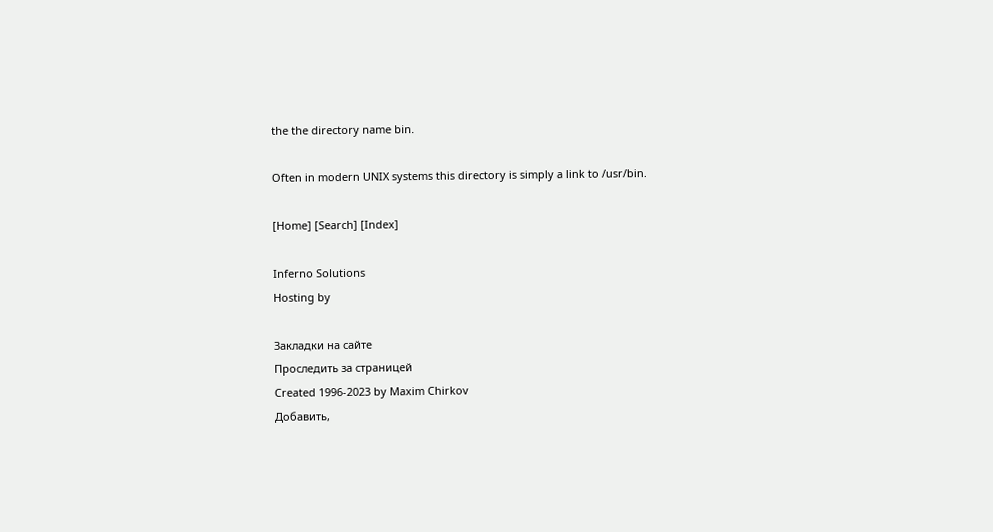the the directory name bin.

Often in modern UNIX systems this directory is simply a link to /usr/bin.

[Home] [Search] [Index]

Inferno Solutions
Hosting by

Закладки на сайте
Проследить за страницей
Created 1996-2023 by Maxim Chirkov
Добавить,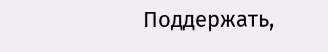Поддержать,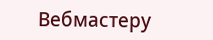Вебмастеру